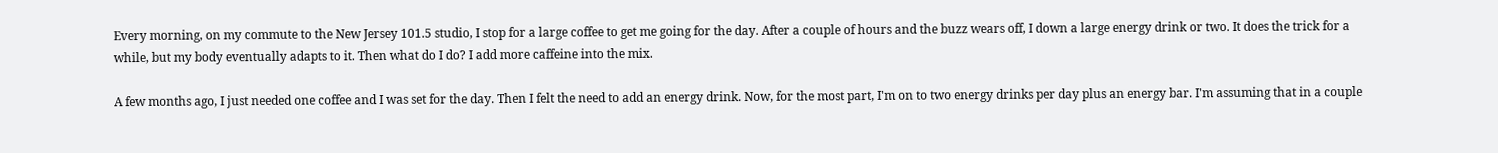Every morning, on my commute to the New Jersey 101.5 studio, I stop for a large coffee to get me going for the day. After a couple of hours and the buzz wears off, I down a large energy drink or two. It does the trick for a while, but my body eventually adapts to it. Then what do I do? I add more caffeine into the mix.

A few months ago, I just needed one coffee and I was set for the day. Then I felt the need to add an energy drink. Now, for the most part, I'm on to two energy drinks per day plus an energy bar. I'm assuming that in a couple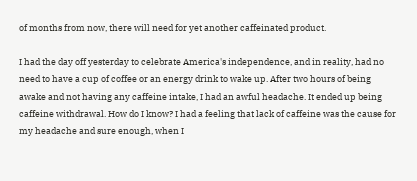of months from now, there will need for yet another caffeinated product.

I had the day off yesterday to celebrate America's independence, and in reality, had no need to have a cup of coffee or an energy drink to wake up. After two hours of being awake and not having any caffeine intake, I had an awful headache. It ended up being caffeine withdrawal. How do I know? I had a feeling that lack of caffeine was the cause for my headache and sure enough, when I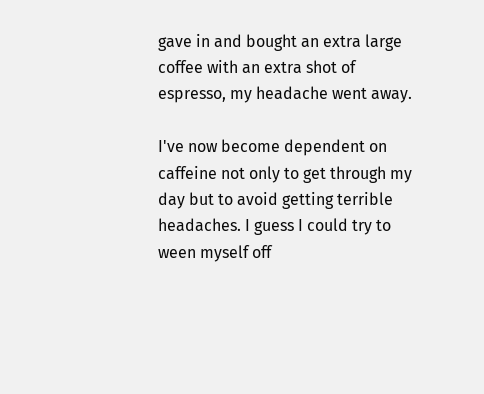gave in and bought an extra large coffee with an extra shot of espresso, my headache went away.

I've now become dependent on caffeine not only to get through my day but to avoid getting terrible headaches. I guess I could try to ween myself off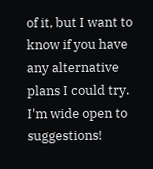of it, but I want to know if you have any alternative plans I could try. I'm wide open to suggestions!